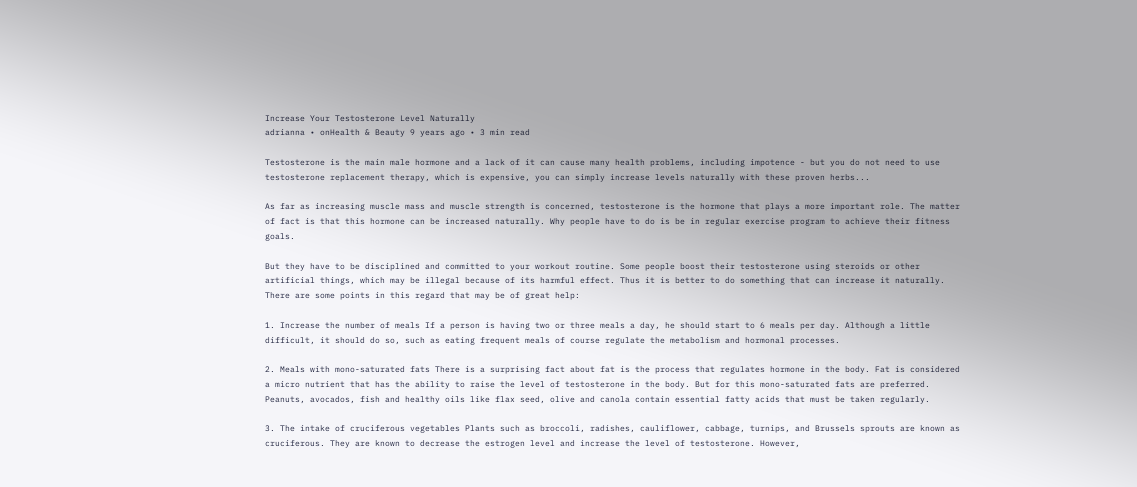Increase Your Testosterone Level Naturally
adrianna • onHealth & Beauty 9 years ago • 3 min read

Testosterone is the main male hormone and a lack of it can cause many health problems, including impotence - but you do not need to use testosterone replacement therapy, which is expensive, you can simply increase levels naturally with these proven herbs...

As far as increasing muscle mass and muscle strength is concerned, testosterone is the hormone that plays a more important role. The matter of fact is that this hormone can be increased naturally. Why people have to do is be in regular exercise program to achieve their fitness goals.

But they have to be disciplined and committed to your workout routine. Some people boost their testosterone using steroids or other artificial things, which may be illegal because of its harmful effect. Thus it is better to do something that can increase it naturally. There are some points in this regard that may be of great help:

1. Increase the number of meals If a person is having two or three meals a day, he should start to 6 meals per day. Although a little difficult, it should do so, such as eating frequent meals of course regulate the metabolism and hormonal processes.

2. Meals with mono-saturated fats There is a surprising fact about fat is the process that regulates hormone in the body. Fat is considered a micro nutrient that has the ability to raise the level of testosterone in the body. But for this mono-saturated fats are preferred. Peanuts, avocados, fish and healthy oils like flax seed, olive and canola contain essential fatty acids that must be taken regularly.

3. The intake of cruciferous vegetables Plants such as broccoli, radishes, cauliflower, cabbage, turnips, and Brussels sprouts are known as cruciferous. They are known to decrease the estrogen level and increase the level of testosterone. However,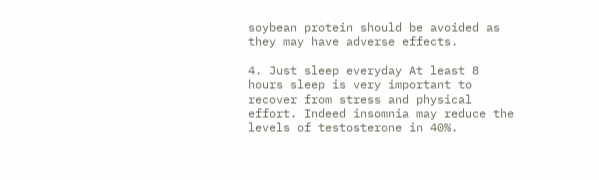soybean protein should be avoided as they may have adverse effects.

4. Just sleep everyday At least 8 hours sleep is very important to recover from stress and physical effort. Indeed insomnia may reduce the levels of testosterone in 40%.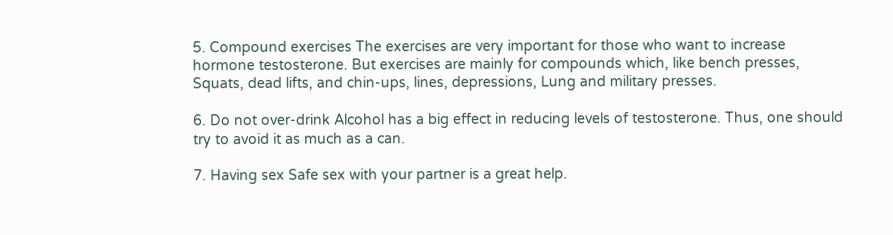5. Compound exercises The exercises are very important for those who want to increase hormone testosterone. But exercises are mainly for compounds which, like bench presses, Squats, dead lifts, and chin-ups, lines, depressions, Lung and military presses.

6. Do not over-drink Alcohol has a big effect in reducing levels of testosterone. Thus, one should try to avoid it as much as a can.

7. Having sex Safe sex with your partner is a great help.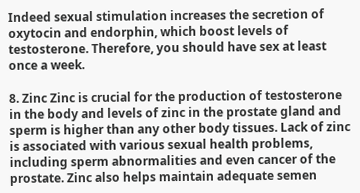Indeed sexual stimulation increases the secretion of oxytocin and endorphin, which boost levels of testosterone. Therefore, you should have sex at least once a week.

8. Zinc Zinc is crucial for the production of testosterone in the body and levels of zinc in the prostate gland and sperm is higher than any other body tissues. Lack of zinc is associated with various sexual health problems, including sperm abnormalities and even cancer of the prostate. Zinc also helps maintain adequate semen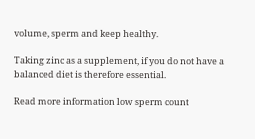volume, sperm and keep healthy.

Taking zinc as a supplement, if you do not have a balanced diet is therefore essential.

Read more information low sperm count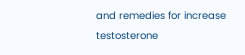and remedies for increase testosterone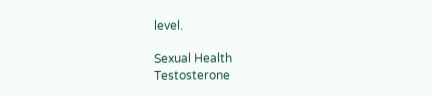level.

Sexual Health
Testosterone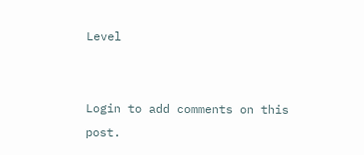Level


Login to add comments on this post.